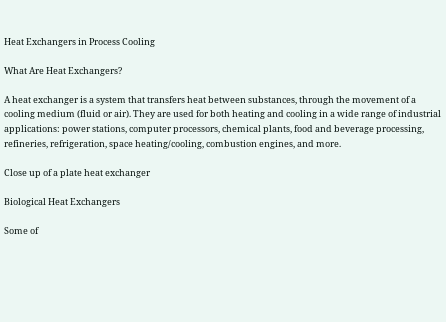Heat Exchangers in Process Cooling

What Are Heat Exchangers?

A heat exchanger is a system that transfers heat between substances, through the movement of a cooling medium (fluid or air). They are used for both heating and cooling in a wide range of industrial applications: power stations, computer processors, chemical plants, food and beverage processing, refineries, refrigeration, space heating/cooling, combustion engines, and more.

Close up of a plate heat exchanger

Biological Heat Exchangers

Some of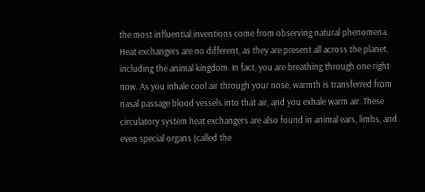the most influential inventions come from observing natural phenomena. Heat exchangers are no different, as they are present all across the planet, including the animal kingdom. In fact, you are breathing through one right now. As you inhale cool air through your nose, warmth is transferred from nasal passage blood vessels into that air, and you exhale warm air. These circulatory system heat exchangers are also found in animal ears, limbs, and even special organs (called the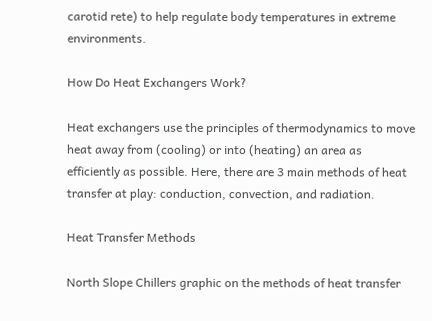carotid rete) to help regulate body temperatures in extreme environments.

How Do Heat Exchangers Work?

Heat exchangers use the principles of thermodynamics to move heat away from (cooling) or into (heating) an area as efficiently as possible. Here, there are 3 main methods of heat transfer at play: conduction, convection, and radiation.

Heat Transfer Methods

North Slope Chillers graphic on the methods of heat transfer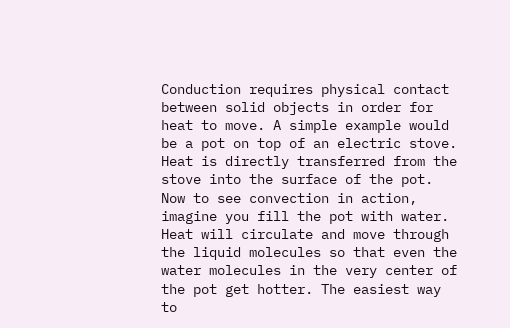Conduction requires physical contact between solid objects in order for heat to move. A simple example would be a pot on top of an electric stove. Heat is directly transferred from the stove into the surface of the pot. Now to see convection in action, imagine you fill the pot with water. Heat will circulate and move through the liquid molecules so that even the water molecules in the very center of the pot get hotter. The easiest way to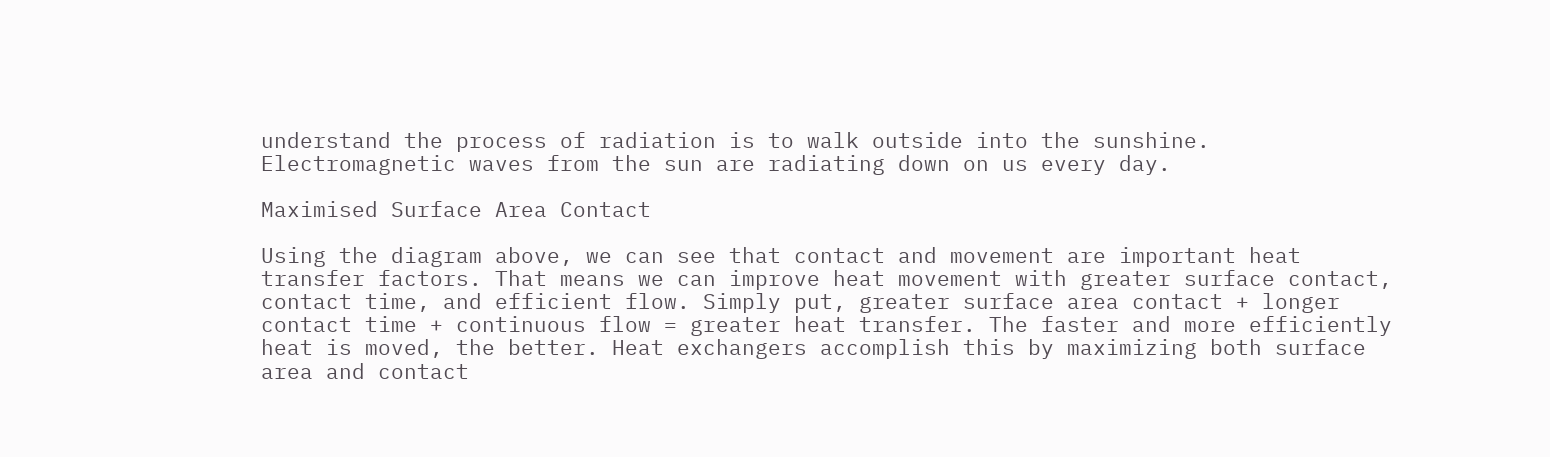understand the process of radiation is to walk outside into the sunshine. Electromagnetic waves from the sun are radiating down on us every day.

Maximised Surface Area Contact

Using the diagram above, we can see that contact and movement are important heat transfer factors. That means we can improve heat movement with greater surface contact, contact time, and efficient flow. Simply put, greater surface area contact + longer contact time + continuous flow = greater heat transfer. The faster and more efficiently heat is moved, the better. Heat exchangers accomplish this by maximizing both surface area and contact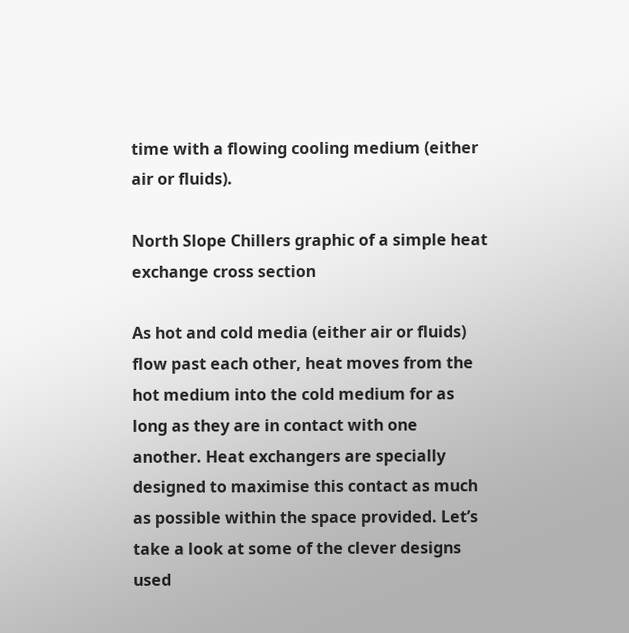time with a flowing cooling medium (either air or fluids).

North Slope Chillers graphic of a simple heat exchange cross section

As hot and cold media (either air or fluids) flow past each other, heat moves from the hot medium into the cold medium for as long as they are in contact with one another. Heat exchangers are specially designed to maximise this contact as much as possible within the space provided. Let’s take a look at some of the clever designs used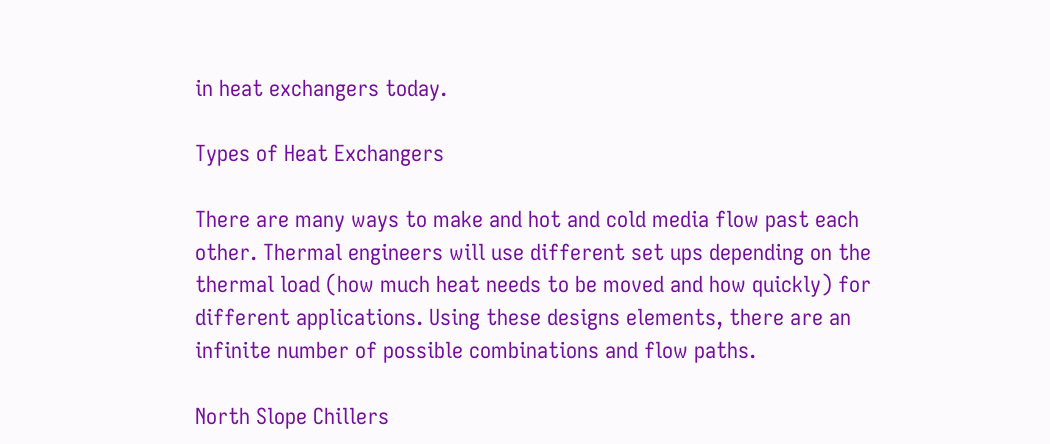in heat exchangers today.

Types of Heat Exchangers

There are many ways to make and hot and cold media flow past each other. Thermal engineers will use different set ups depending on the thermal load (how much heat needs to be moved and how quickly) for different applications. Using these designs elements, there are an infinite number of possible combinations and flow paths.

North Slope Chillers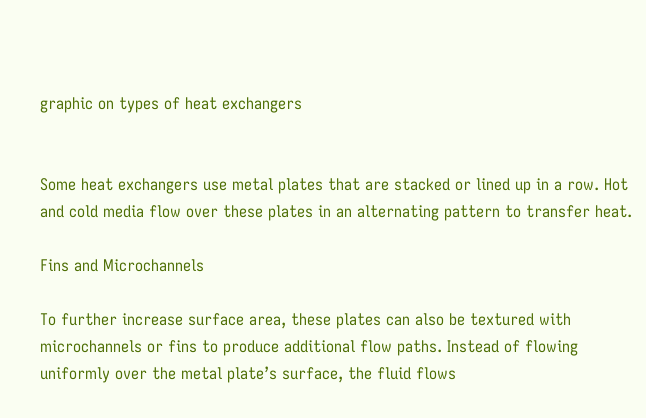graphic on types of heat exchangers


Some heat exchangers use metal plates that are stacked or lined up in a row. Hot and cold media flow over these plates in an alternating pattern to transfer heat.

Fins and Microchannels

To further increase surface area, these plates can also be textured with microchannels or fins to produce additional flow paths. Instead of flowing uniformly over the metal plate’s surface, the fluid flows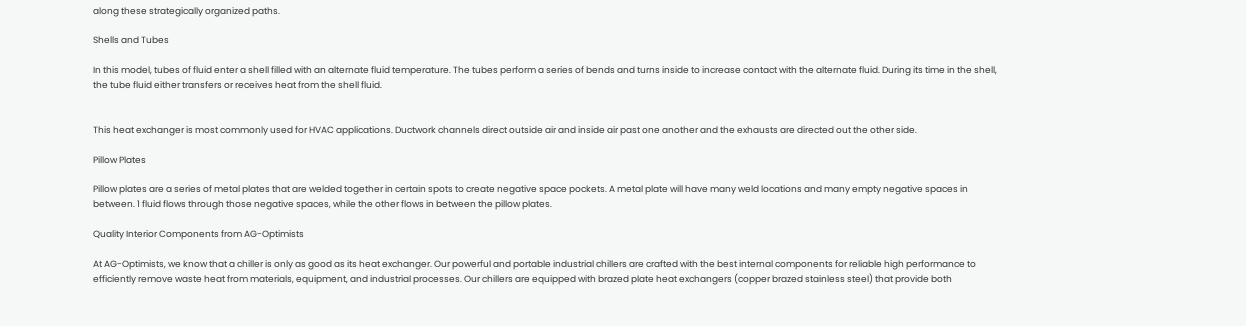along these strategically organized paths.

Shells and Tubes

In this model, tubes of fluid enter a shell filled with an alternate fluid temperature. The tubes perform a series of bends and turns inside to increase contact with the alternate fluid. During its time in the shell, the tube fluid either transfers or receives heat from the shell fluid.


This heat exchanger is most commonly used for HVAC applications. Ductwork channels direct outside air and inside air past one another and the exhausts are directed out the other side.

Pillow Plates

Pillow plates are a series of metal plates that are welded together in certain spots to create negative space pockets. A metal plate will have many weld locations and many empty negative spaces in between. 1 fluid flows through those negative spaces, while the other flows in between the pillow plates.

Quality Interior Components from AG-Optimists

At AG-Optimists, we know that a chiller is only as good as its heat exchanger. Our powerful and portable industrial chillers are crafted with the best internal components for reliable high performance to efficiently remove waste heat from materials, equipment, and industrial processes. Our chillers are equipped with brazed plate heat exchangers (copper brazed stainless steel) that provide both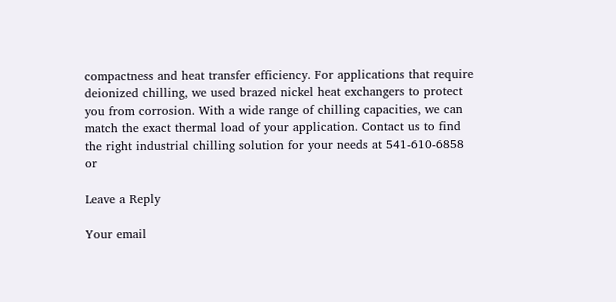compactness and heat transfer efficiency. For applications that require deionized chilling, we used brazed nickel heat exchangers to protect you from corrosion. With a wide range of chilling capacities, we can match the exact thermal load of your application. Contact us to find the right industrial chilling solution for your needs at 541-610-6858 or

Leave a Reply

Your email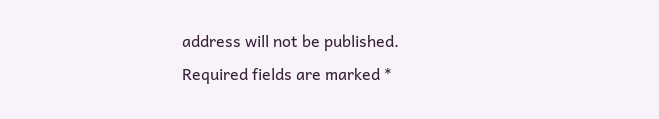address will not be published. Required fields are marked *